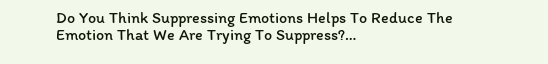Do You Think Suppressing Emotions Helps To Reduce The Emotion That We Are Trying To Suppress?…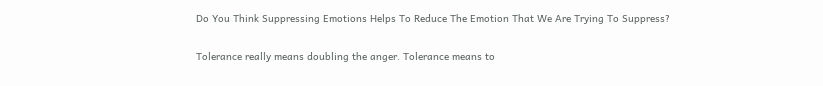Do You Think Suppressing Emotions Helps To Reduce The Emotion That We Are Trying To Suppress?

Tolerance really means doubling the anger. Tolerance means to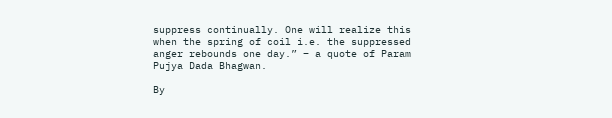suppress continually. One will realize this when the spring of coil i.e. the suppressed anger rebounds one day.” – a quote of Param Pujya Dada Bhagwan.

By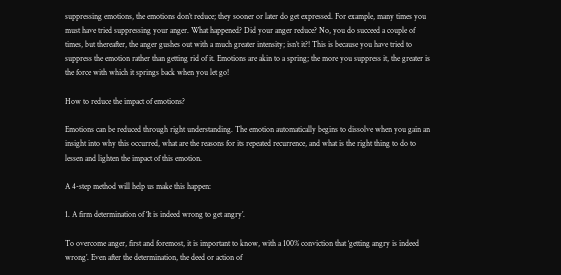suppressing emotions, the emotions don’t reduce; they sooner or later do get expressed. For example, many times you must have tried suppressing your anger. What happened? Did your anger reduce? No, you do succeed a couple of times, but thereafter, the anger gushes out with a much greater intensity; isn’t it?! This is because you have tried to suppress the emotion rather than getting rid of it. Emotions are akin to a spring; the more you suppress it, the greater is the force with which it springs back when you let go!

How to reduce the impact of emotions?

Emotions can be reduced through right understanding. The emotion automatically begins to dissolve when you gain an insight into why this occurred, what are the reasons for its repeated recurrence, and what is the right thing to do to lessen and lighten the impact of this emotion.

A 4-step method will help us make this happen:

1. A firm determination of ‘It is indeed wrong to get angry’.

To overcome anger, first and foremost, it is important to know, with a 100% conviction that ‘getting angry is indeed wrong’. Even after the determination, the deed or action of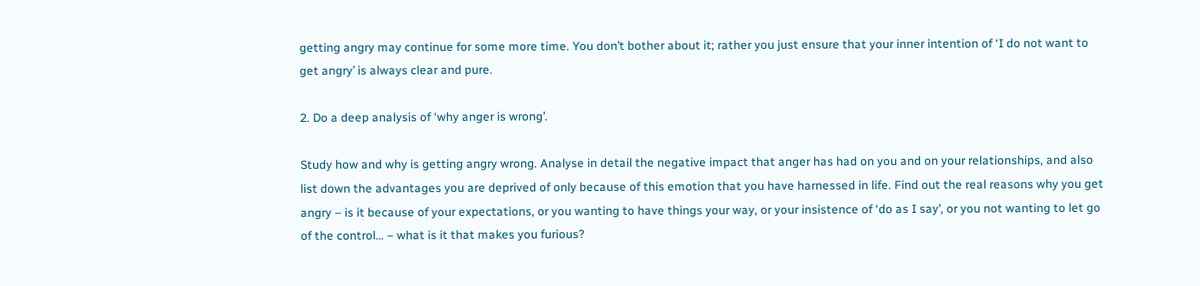getting angry may continue for some more time. You don’t bother about it; rather you just ensure that your inner intention of ‘I do not want to get angry’ is always clear and pure.

2. Do a deep analysis of ‘why anger is wrong’.

Study how and why is getting angry wrong. Analyse in detail the negative impact that anger has had on you and on your relationships, and also list down the advantages you are deprived of only because of this emotion that you have harnessed in life. Find out the real reasons why you get angry – is it because of your expectations, or you wanting to have things your way, or your insistence of ‘do as I say’, or you not wanting to let go of the control… – what is it that makes you furious?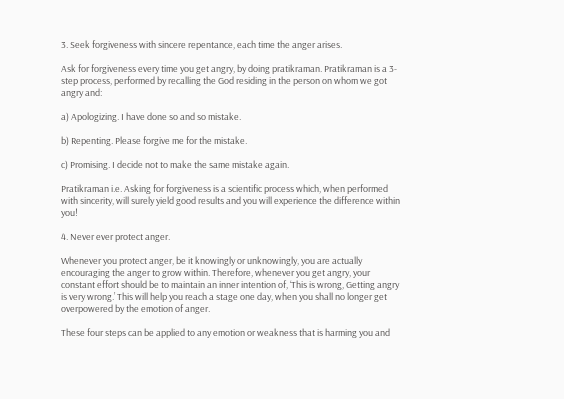3. Seek forgiveness with sincere repentance, each time the anger arises.

Ask for forgiveness every time you get angry, by doing pratikraman. Pratikraman is a 3-step process, performed by recalling the God residing in the person on whom we got angry and:

a) Apologizing. I have done so and so mistake.

b) Repenting. Please forgive me for the mistake.

c) Promising. I decide not to make the same mistake again.

Pratikraman i.e. Asking for forgiveness is a scientific process which, when performed with sincerity, will surely yield good results and you will experience the difference within you!

4. Never ever protect anger.

Whenever you protect anger, be it knowingly or unknowingly, you are actually encouraging the anger to grow within. Therefore, whenever you get angry, your constant effort should be to maintain an inner intention of, ‘This is wrong, Getting angry is very wrong.’ This will help you reach a stage one day, when you shall no longer get overpowered by the emotion of anger.

These four steps can be applied to any emotion or weakness that is harming you and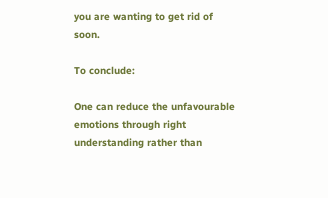you are wanting to get rid of soon.

To conclude:

One can reduce the unfavourable emotions through right understanding rather than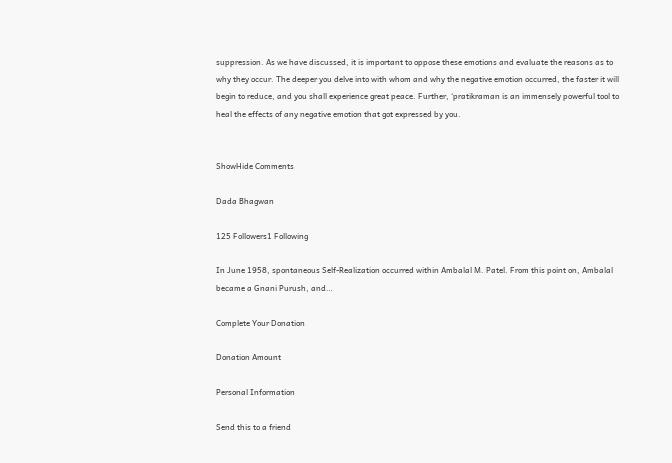suppression. As we have discussed, it is important to oppose these emotions and evaluate the reasons as to why they occur. The deeper you delve into with whom and why the negative emotion occurred, the faster it will begin to reduce, and you shall experience great peace. Further, ‘pratikraman is an immensely powerful tool to heal the effects of any negative emotion that got expressed by you.


ShowHide Comments

Dada Bhagwan

125 Followers1 Following

In June 1958, spontaneous Self-Realization occurred within Ambalal M. Patel. From this point on, Ambalal became a Gnani Purush, and…

Complete Your Donation

Donation Amount

Personal Information

Send this to a friend